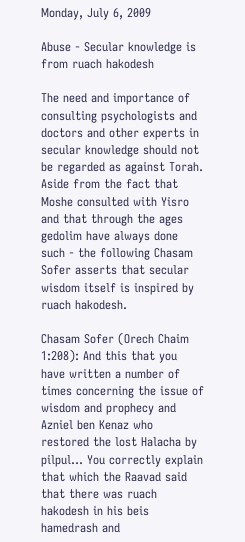Monday, July 6, 2009

Abuse - Secular knowledge is from ruach hakodesh

The need and importance of consulting psychologists and doctors and other experts in secular knowledge should not be regarded as against Torah. Aside from the fact that Moshe consulted with Yisro and that through the ages gedolim have always done such - the following Chasam Sofer asserts that secular wisdom itself is inspired by ruach hakodesh.

Chasam Sofer (Orech Chaim 1:208): And this that you have written a number of times concerning the issue of wisdom and prophecy and Azniel ben Kenaz who restored the lost Halacha by pilpul… You correctly explain that which the Raavad said that there was ruach hakodesh in his beis hamedrash and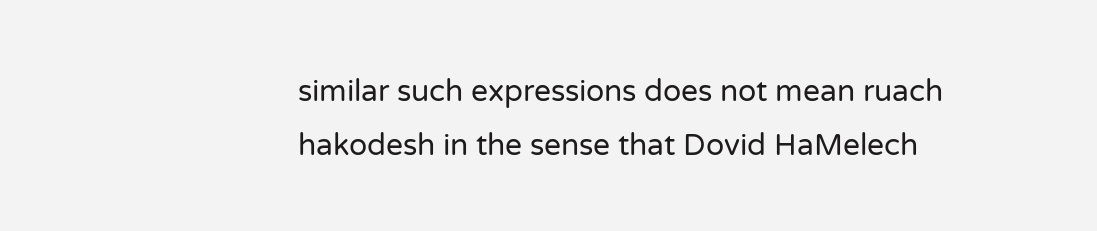similar such expressions does not mean ruach hakodesh in the sense that Dovid HaMelech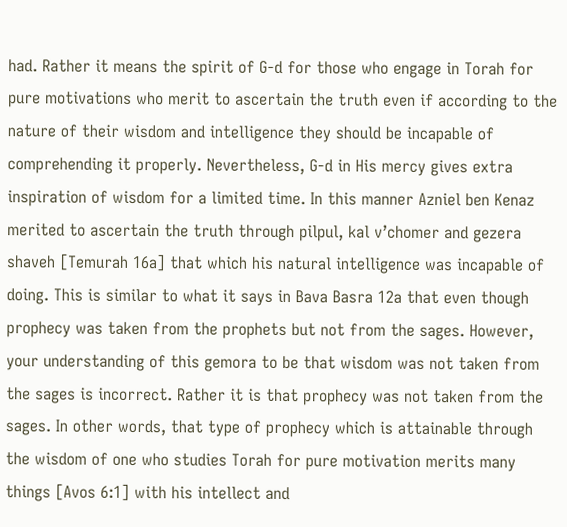had. Rather it means the spirit of G‑d for those who engage in Torah for pure motivations who merit to ascertain the truth even if according to the nature of their wisdom and intelligence they should be incapable of comprehending it properly. Nevertheless, G‑d in His mercy gives extra inspiration of wisdom for a limited time. In this manner Azniel ben Kenaz merited to ascertain the truth through pilpul, kal v’chomer and gezera shaveh [Temurah 16a] that which his natural intelligence was incapable of doing. This is similar to what it says in Bava Basra 12a that even though prophecy was taken from the prophets but not from the sages. However, your understanding of this gemora to be that wisdom was not taken from the sages is incorrect. Rather it is that prophecy was not taken from the sages. In other words, that type of prophecy which is attainable through the wisdom of one who studies Torah for pure motivation merits many things [Avos 6:1] with his intellect and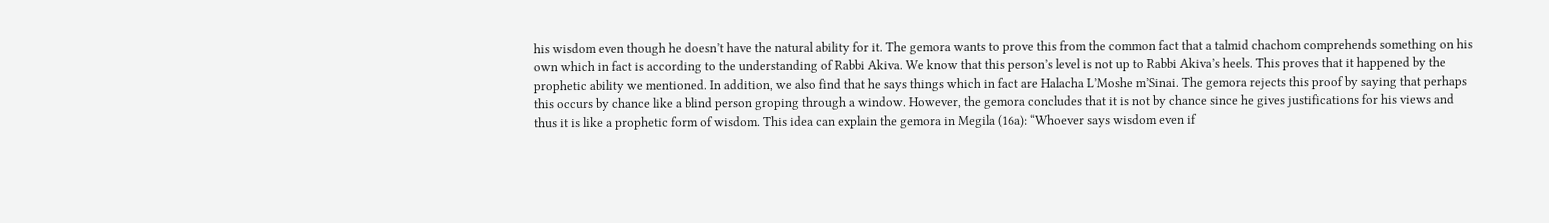his wisdom even though he doesn’t have the natural ability for it. The gemora wants to prove this from the common fact that a talmid chachom comprehends something on his own which in fact is according to the understanding of Rabbi Akiva. We know that this person’s level is not up to Rabbi Akiva’s heels. This proves that it happened by the prophetic ability we mentioned. In addition, we also find that he says things which in fact are Halacha L’Moshe m’Sinai. The gemora rejects this proof by saying that perhaps this occurs by chance like a blind person groping through a window. However, the gemora concludes that it is not by chance since he gives justifications for his views and thus it is like a prophetic form of wisdom. This idea can explain the gemora in Megila (16a): “Whoever says wisdom even if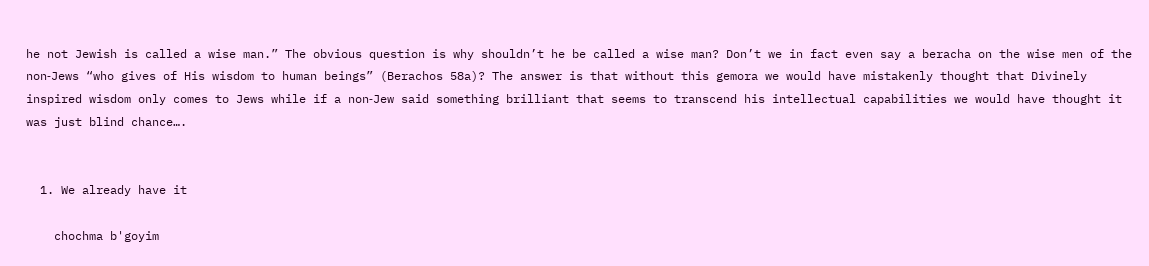he not Jewish is called a wise man.” The obvious question is why shouldn’t he be called a wise man? Don’t we in fact even say a beracha on the wise men of the non‑Jews “who gives of His wisdom to human beings” (Berachos 58a)? The answer is that without this gemora we would have mistakenly thought that Divinely inspired wisdom only comes to Jews while if a non‑Jew said something brilliant that seems to transcend his intellectual capabilities we would have thought it was just blind chance….


  1. We already have it

    chochma b'goyim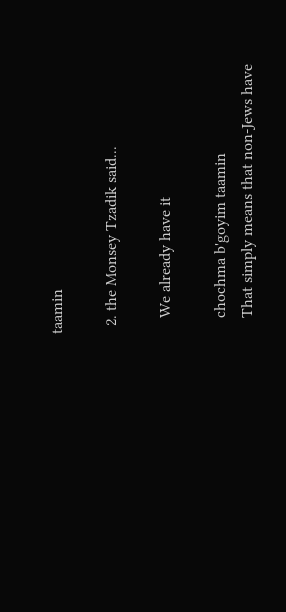taamin

  2. the Monsey Tzadik said...

    We already have it

    chochma b'goyim taamin
    That simply means that non-Jews have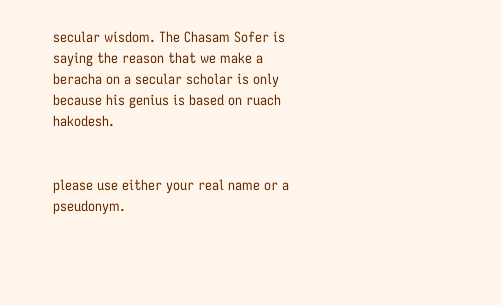secular wisdom. The Chasam Sofer is saying the reason that we make a beracha on a secular scholar is only because his genius is based on ruach hakodesh.


please use either your real name or a pseudonym.